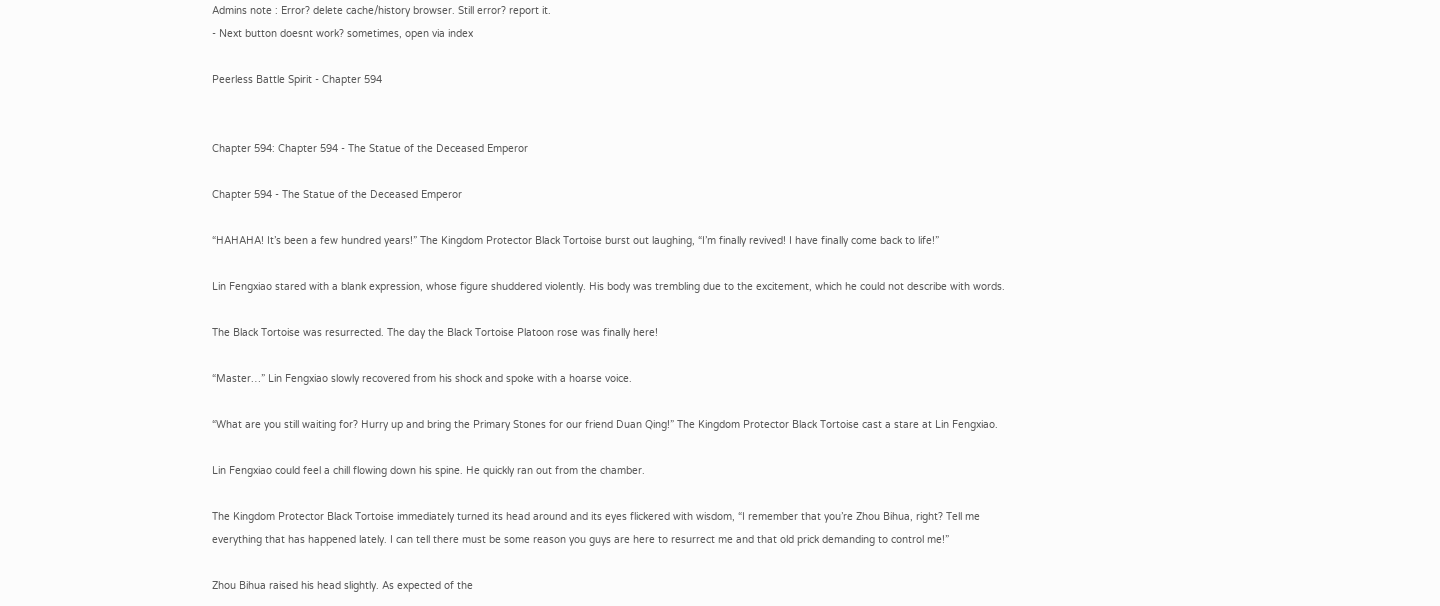Admins note : Error? delete cache/history browser. Still error? report it.
- Next button doesnt work? sometimes, open via index

Peerless Battle Spirit - Chapter 594


Chapter 594: Chapter 594 - The Statue of the Deceased Emperor

Chapter 594 - The Statue of the Deceased Emperor

“HAHAHA! It’s been a few hundred years!” The Kingdom Protector Black Tortoise burst out laughing, “I’m finally revived! I have finally come back to life!”

Lin Fengxiao stared with a blank expression, whose figure shuddered violently. His body was trembling due to the excitement, which he could not describe with words.

The Black Tortoise was resurrected. The day the Black Tortoise Platoon rose was finally here!

“Master…” Lin Fengxiao slowly recovered from his shock and spoke with a hoarse voice.

“What are you still waiting for? Hurry up and bring the Primary Stones for our friend Duan Qing!” The Kingdom Protector Black Tortoise cast a stare at Lin Fengxiao.

Lin Fengxiao could feel a chill flowing down his spine. He quickly ran out from the chamber.

The Kingdom Protector Black Tortoise immediately turned its head around and its eyes flickered with wisdom, “I remember that you’re Zhou Bihua, right? Tell me everything that has happened lately. I can tell there must be some reason you guys are here to resurrect me and that old prick demanding to control me!”

Zhou Bihua raised his head slightly. As expected of the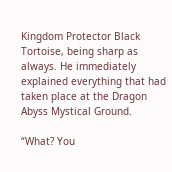Kingdom Protector Black Tortoise, being sharp as always. He immediately explained everything that had taken place at the Dragon Abyss Mystical Ground.

“What? You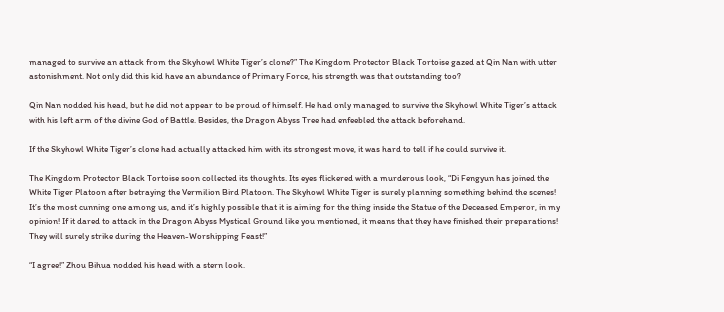managed to survive an attack from the Skyhowl White Tiger’s clone?” The Kingdom Protector Black Tortoise gazed at Qin Nan with utter astonishment. Not only did this kid have an abundance of Primary Force, his strength was that outstanding too?

Qin Nan nodded his head, but he did not appear to be proud of himself. He had only managed to survive the Skyhowl White Tiger’s attack with his left arm of the divine God of Battle. Besides, the Dragon Abyss Tree had enfeebled the attack beforehand.

If the Skyhowl White Tiger’s clone had actually attacked him with its strongest move, it was hard to tell if he could survive it.

The Kingdom Protector Black Tortoise soon collected its thoughts. Its eyes flickered with a murderous look, “Di Fengyun has joined the White Tiger Platoon after betraying the Vermilion Bird Platoon. The Skyhowl White Tiger is surely planning something behind the scenes! It’s the most cunning one among us, and it’s highly possible that it is aiming for the thing inside the Statue of the Deceased Emperor, in my opinion! If it dared to attack in the Dragon Abyss Mystical Ground like you mentioned, it means that they have finished their preparations! They will surely strike during the Heaven-Worshipping Feast!”

“I agree!” Zhou Bihua nodded his head with a stern look.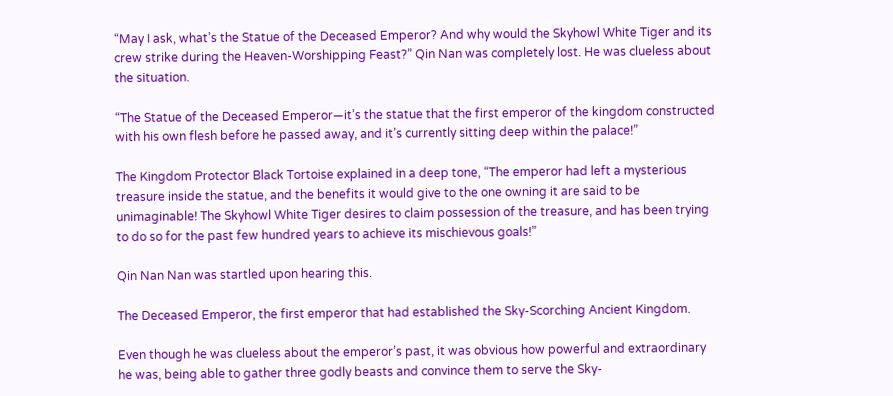“May I ask, what’s the Statue of the Deceased Emperor? And why would the Skyhowl White Tiger and its crew strike during the Heaven-Worshipping Feast?” Qin Nan was completely lost. He was clueless about the situation.

“The Statue of the Deceased Emperor—it’s the statue that the first emperor of the kingdom constructed with his own flesh before he passed away, and it’s currently sitting deep within the palace!”

The Kingdom Protector Black Tortoise explained in a deep tone, “The emperor had left a mysterious treasure inside the statue, and the benefits it would give to the one owning it are said to be unimaginable! The Skyhowl White Tiger desires to claim possession of the treasure, and has been trying to do so for the past few hundred years to achieve its mischievous goals!”

Qin Nan Nan was startled upon hearing this.

The Deceased Emperor, the first emperor that had established the Sky-Scorching Ancient Kingdom.

Even though he was clueless about the emperor’s past, it was obvious how powerful and extraordinary he was, being able to gather three godly beasts and convince them to serve the Sky-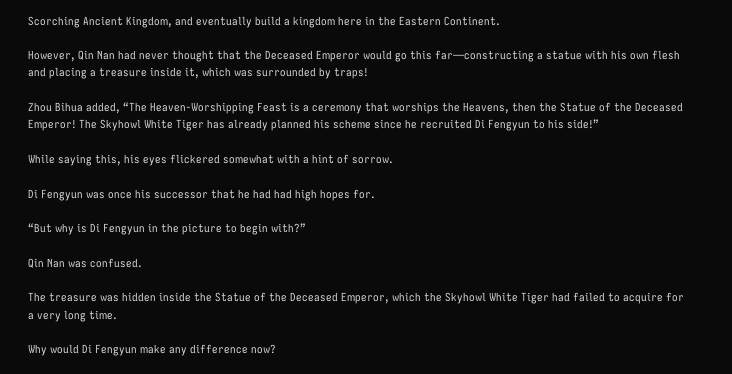Scorching Ancient Kingdom, and eventually build a kingdom here in the Eastern Continent.

However, Qin Nan had never thought that the Deceased Emperor would go this far—constructing a statue with his own flesh and placing a treasure inside it, which was surrounded by traps!

Zhou Bihua added, “The Heaven-Worshipping Feast is a ceremony that worships the Heavens, then the Statue of the Deceased Emperor! The Skyhowl White Tiger has already planned his scheme since he recruited Di Fengyun to his side!”

While saying this, his eyes flickered somewhat with a hint of sorrow.

Di Fengyun was once his successor that he had had high hopes for.

“But why is Di Fengyun in the picture to begin with?”

Qin Nan was confused.

The treasure was hidden inside the Statue of the Deceased Emperor, which the Skyhowl White Tiger had failed to acquire for a very long time.

Why would Di Fengyun make any difference now?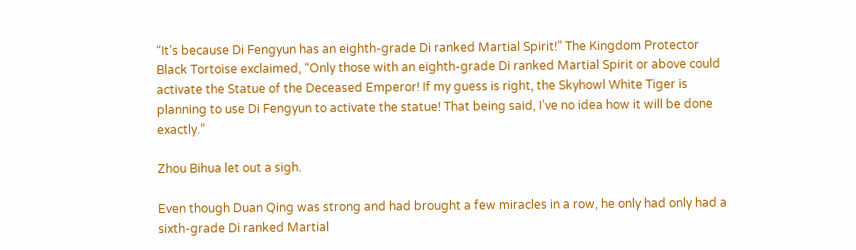“It’s because Di Fengyun has an eighth-grade Di ranked Martial Spirit!” The Kingdom Protector Black Tortoise exclaimed, “Only those with an eighth-grade Di ranked Martial Spirit or above could activate the Statue of the Deceased Emperor! If my guess is right, the Skyhowl White Tiger is planning to use Di Fengyun to activate the statue! That being said, I’ve no idea how it will be done exactly.”

Zhou Bihua let out a sigh.

Even though Duan Qing was strong and had brought a few miracles in a row, he only had only had a sixth-grade Di ranked Martial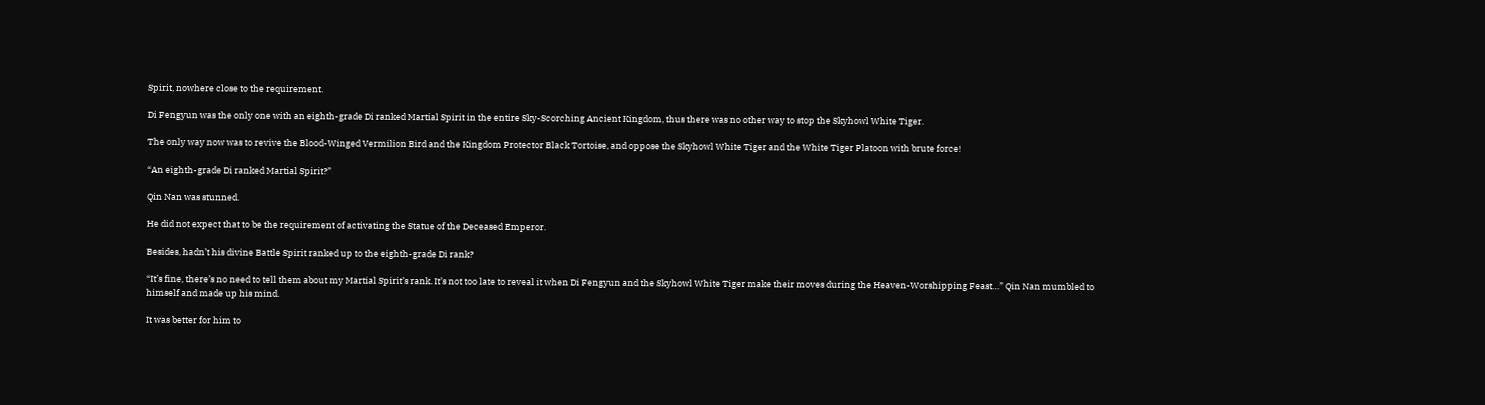Spirit, nowhere close to the requirement.

Di Fengyun was the only one with an eighth-grade Di ranked Martial Spirit in the entire Sky-Scorching Ancient Kingdom, thus there was no other way to stop the Skyhowl White Tiger.

The only way now was to revive the Blood-Winged Vermilion Bird and the Kingdom Protector Black Tortoise, and oppose the Skyhowl White Tiger and the White Tiger Platoon with brute force!

“An eighth-grade Di ranked Martial Spirit?”

Qin Nan was stunned.

He did not expect that to be the requirement of activating the Statue of the Deceased Emperor.

Besides, hadn’t his divine Battle Spirit ranked up to the eighth-grade Di rank?

“It’s fine, there’s no need to tell them about my Martial Spirit’s rank. It’s not too late to reveal it when Di Fengyun and the Skyhowl White Tiger make their moves during the Heaven-Worshipping Feast…” Qin Nan mumbled to himself and made up his mind.

It was better for him to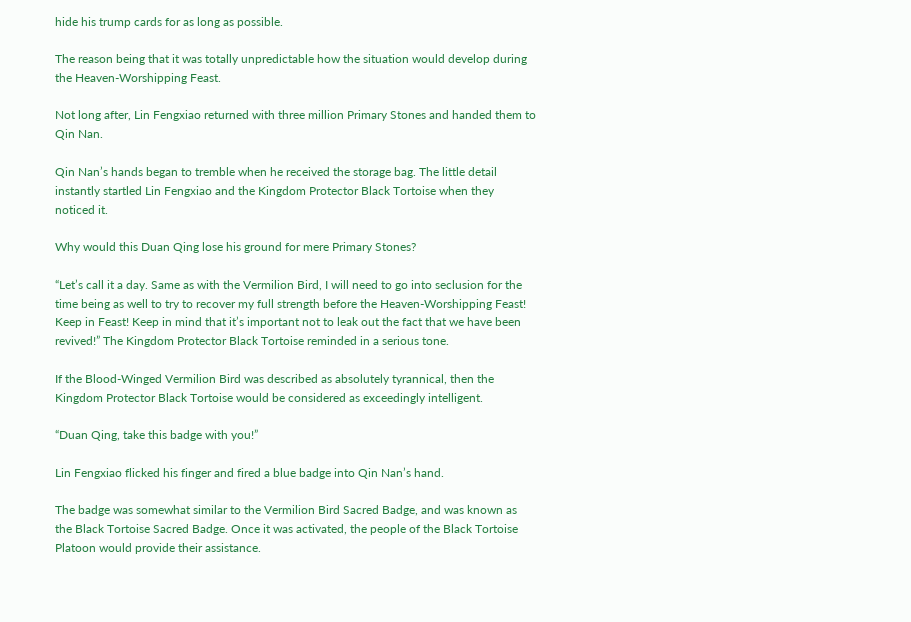hide his trump cards for as long as possible.

The reason being that it was totally unpredictable how the situation would develop during the Heaven-Worshipping Feast.

Not long after, Lin Fengxiao returned with three million Primary Stones and handed them to Qin Nan.

Qin Nan’s hands began to tremble when he received the storage bag. The little detail instantly startled Lin Fengxiao and the Kingdom Protector Black Tortoise when they noticed it.

Why would this Duan Qing lose his ground for mere Primary Stones?

“Let’s call it a day. Same as with the Vermilion Bird, I will need to go into seclusion for the time being as well to try to recover my full strength before the Heaven-Worshipping Feast! Keep in Feast! Keep in mind that it’s important not to leak out the fact that we have been revived!” The Kingdom Protector Black Tortoise reminded in a serious tone.

If the Blood-Winged Vermilion Bird was described as absolutely tyrannical, then the Kingdom Protector Black Tortoise would be considered as exceedingly intelligent.

“Duan Qing, take this badge with you!”

Lin Fengxiao flicked his finger and fired a blue badge into Qin Nan’s hand.

The badge was somewhat similar to the Vermilion Bird Sacred Badge, and was known as the Black Tortoise Sacred Badge. Once it was activated, the people of the Black Tortoise Platoon would provide their assistance.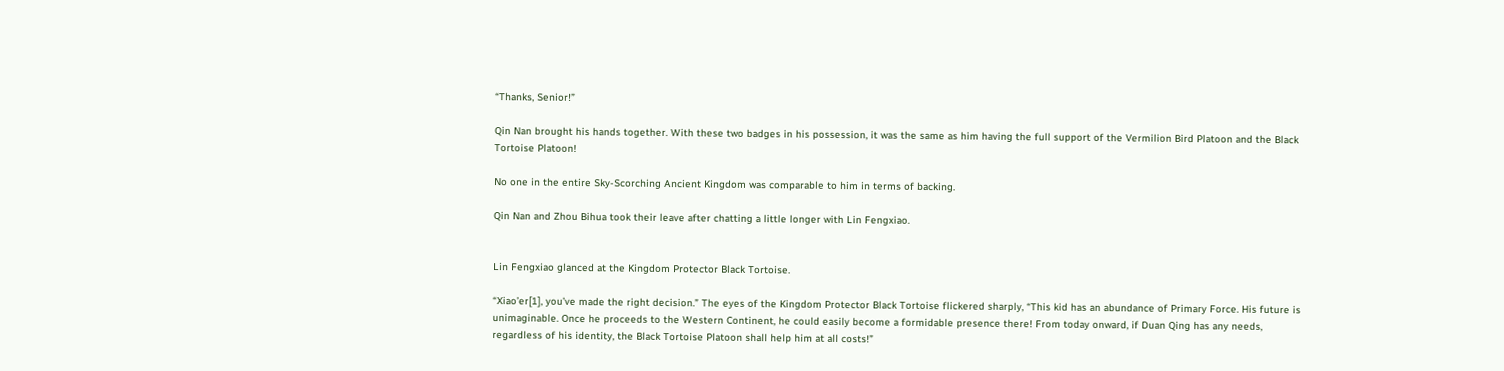“Thanks, Senior!”

Qin Nan brought his hands together. With these two badges in his possession, it was the same as him having the full support of the Vermilion Bird Platoon and the Black Tortoise Platoon!

No one in the entire Sky-Scorching Ancient Kingdom was comparable to him in terms of backing.

Qin Nan and Zhou Bihua took their leave after chatting a little longer with Lin Fengxiao.


Lin Fengxiao glanced at the Kingdom Protector Black Tortoise.

“Xiao’er[1], you’ve made the right decision.” The eyes of the Kingdom Protector Black Tortoise flickered sharply, “This kid has an abundance of Primary Force. His future is unimaginable. Once he proceeds to the Western Continent, he could easily become a formidable presence there! From today onward, if Duan Qing has any needs, regardless of his identity, the Black Tortoise Platoon shall help him at all costs!”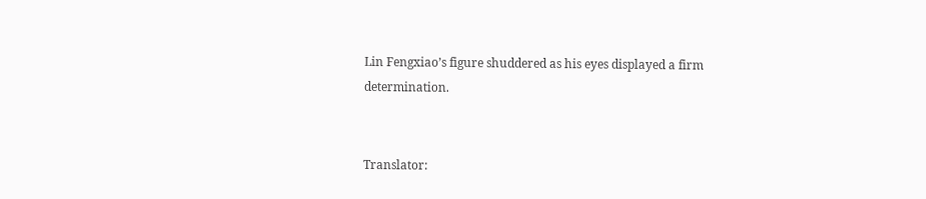Lin Fengxiao’s figure shuddered as his eyes displayed a firm determination.


Translator: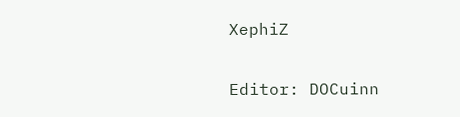XephiZ

Editor: DOCuinn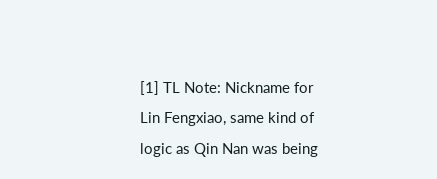[1] TL Note: Nickname for Lin Fengxiao, same kind of logic as Qin Nan was being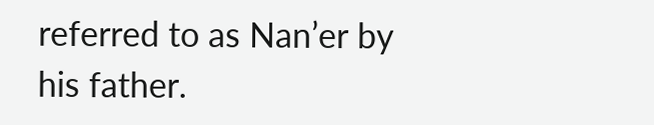referred to as Nan’er by his father.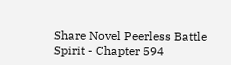Share Novel Peerless Battle Spirit - Chapter 594